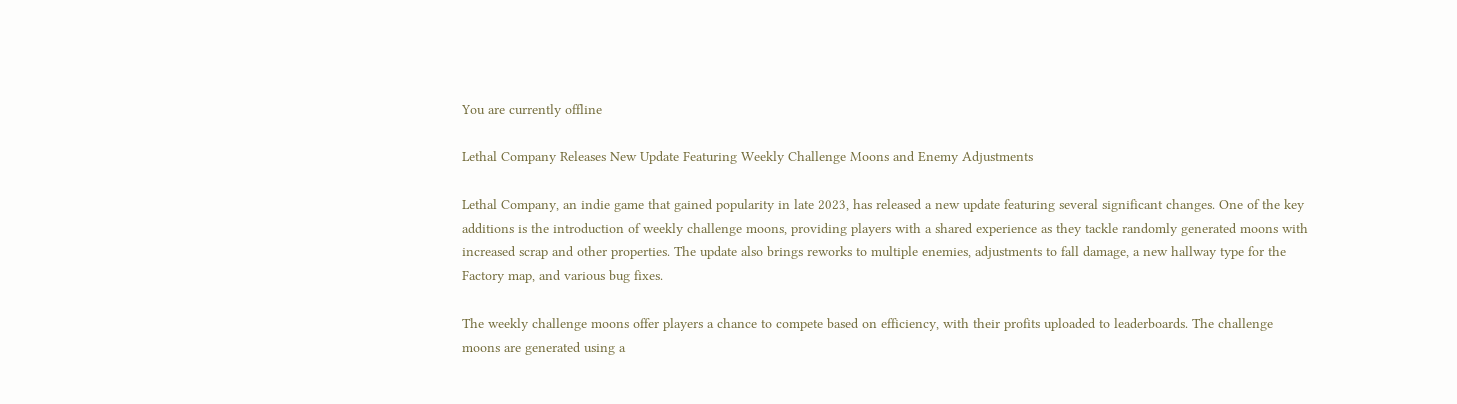You are currently offline

Lethal Company Releases New Update Featuring Weekly Challenge Moons and Enemy Adjustments

Lethal Company, an indie game that gained popularity in late 2023, has released a new update featuring several significant changes. One of the key additions is the introduction of weekly challenge moons, providing players with a shared experience as they tackle randomly generated moons with increased scrap and other properties. The update also brings reworks to multiple enemies, adjustments to fall damage, a new hallway type for the Factory map, and various bug fixes.

The weekly challenge moons offer players a chance to compete based on efficiency, with their profits uploaded to leaderboards. The challenge moons are generated using a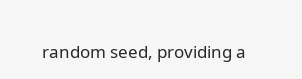random seed, providing a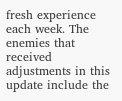fresh experience each week. The enemies that received adjustments in this update include the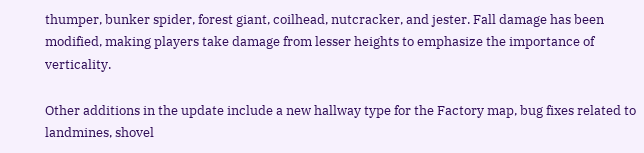thumper, bunker spider, forest giant, coilhead, nutcracker, and jester. Fall damage has been modified, making players take damage from lesser heights to emphasize the importance of verticality.

Other additions in the update include a new hallway type for the Factory map, bug fixes related to landmines, shovel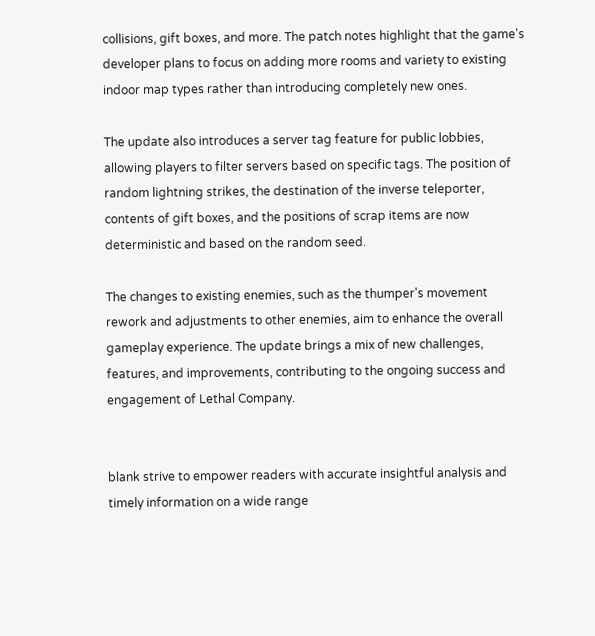collisions, gift boxes, and more. The patch notes highlight that the game's developer plans to focus on adding more rooms and variety to existing indoor map types rather than introducing completely new ones.

The update also introduces a server tag feature for public lobbies, allowing players to filter servers based on specific tags. The position of random lightning strikes, the destination of the inverse teleporter, contents of gift boxes, and the positions of scrap items are now deterministic and based on the random seed.

The changes to existing enemies, such as the thumper's movement rework and adjustments to other enemies, aim to enhance the overall gameplay experience. The update brings a mix of new challenges, features, and improvements, contributing to the ongoing success and engagement of Lethal Company.


blank strive to empower readers with accurate insightful analysis and timely information on a wide range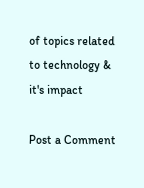of topics related to technology & it's impact

Post a Comment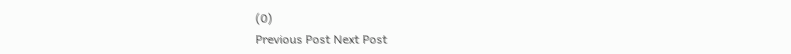(0)
Previous Post Next Post